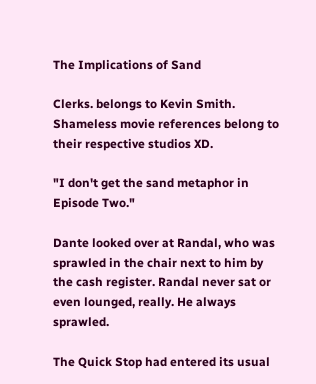The Implications of Sand

Clerks. belongs to Kevin Smith. Shameless movie references belong to their respective studios XD.

"I don't get the sand metaphor in Episode Two."

Dante looked over at Randal, who was sprawled in the chair next to him by the cash register. Randal never sat or even lounged, really. He always sprawled.

The Quick Stop had entered its usual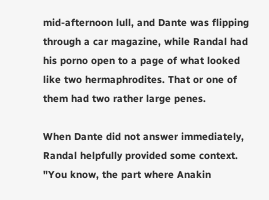mid-afternoon lull, and Dante was flipping through a car magazine, while Randal had his porno open to a page of what looked like two hermaphrodites. That or one of them had two rather large penes.

When Dante did not answer immediately, Randal helpfully provided some context. "You know, the part where Anakin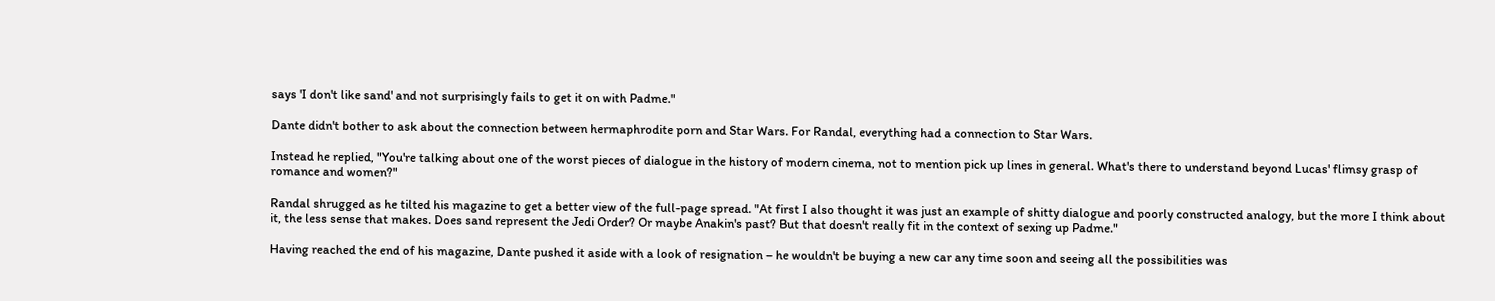says 'I don't like sand' and not surprisingly fails to get it on with Padme."

Dante didn't bother to ask about the connection between hermaphrodite porn and Star Wars. For Randal, everything had a connection to Star Wars.

Instead he replied, "You're talking about one of the worst pieces of dialogue in the history of modern cinema, not to mention pick up lines in general. What's there to understand beyond Lucas' flimsy grasp of romance and women?"

Randal shrugged as he tilted his magazine to get a better view of the full-page spread. "At first I also thought it was just an example of shitty dialogue and poorly constructed analogy, but the more I think about it, the less sense that makes. Does sand represent the Jedi Order? Or maybe Anakin's past? But that doesn't really fit in the context of sexing up Padme."

Having reached the end of his magazine, Dante pushed it aside with a look of resignation – he wouldn't be buying a new car any time soon and seeing all the possibilities was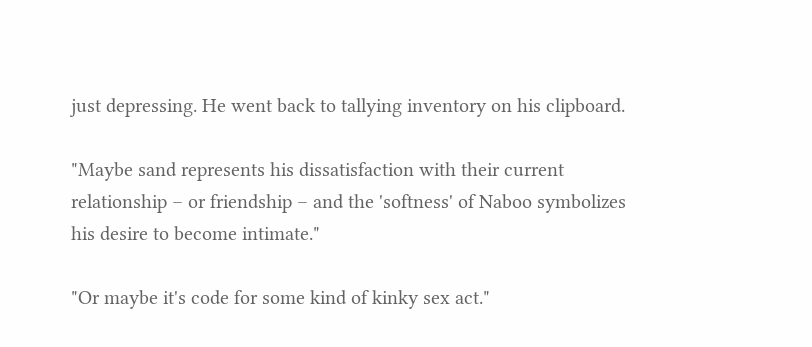just depressing. He went back to tallying inventory on his clipboard.

"Maybe sand represents his dissatisfaction with their current relationship – or friendship – and the 'softness' of Naboo symbolizes his desire to become intimate."

"Or maybe it's code for some kind of kinky sex act."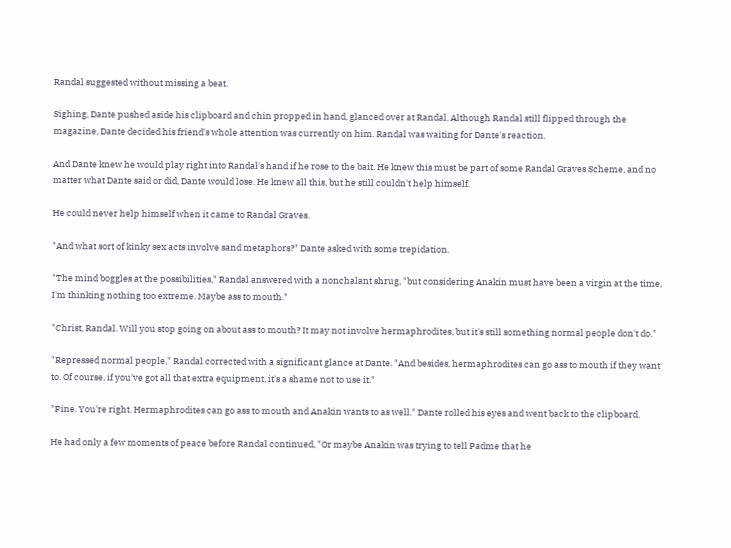Randal suggested without missing a beat.

Sighing, Dante pushed aside his clipboard and chin propped in hand, glanced over at Randal. Although Randal still flipped through the magazine, Dante decided his friend's whole attention was currently on him. Randal was waiting for Dante's reaction.

And Dante knew he would play right into Randal's hand if he rose to the bait. He knew this must be part of some Randal Graves Scheme, and no matter what Dante said or did, Dante would lose. He knew all this, but he still couldn't help himself.

He could never help himself when it came to Randal Graves.

"And what sort of kinky sex acts involve sand metaphors?" Dante asked with some trepidation.

"The mind boggles at the possibilities," Randal answered with a nonchalant shrug, "but considering Anakin must have been a virgin at the time, I'm thinking nothing too extreme. Maybe ass to mouth."

"Christ, Randal. Will you stop going on about ass to mouth? It may not involve hermaphrodites, but it's still something normal people don't do."

"Repressed normal people," Randal corrected with a significant glance at Dante. "And besides, hermaphrodites can go ass to mouth if they want to. Of course, if you've got all that extra equipment, it's a shame not to use it."

"Fine. You're right. Hermaphrodites can go ass to mouth and Anakin wants to as well." Dante rolled his eyes and went back to the clipboard.

He had only a few moments of peace before Randal continued, "Or maybe Anakin was trying to tell Padme that he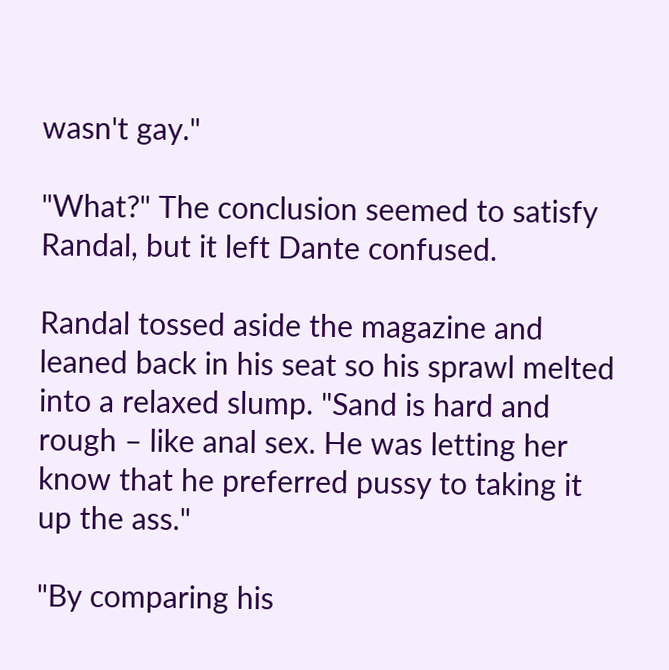wasn't gay."

"What?" The conclusion seemed to satisfy Randal, but it left Dante confused.

Randal tossed aside the magazine and leaned back in his seat so his sprawl melted into a relaxed slump. "Sand is hard and rough – like anal sex. He was letting her know that he preferred pussy to taking it up the ass."

"By comparing his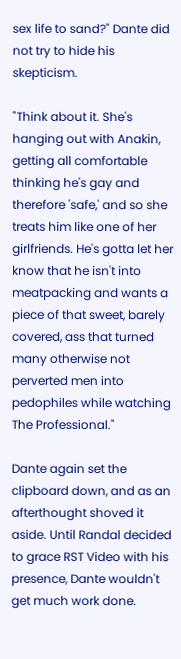sex life to sand?" Dante did not try to hide his skepticism.

"Think about it. She's hanging out with Anakin, getting all comfortable thinking he's gay and therefore 'safe,' and so she treats him like one of her girlfriends. He's gotta let her know that he isn't into meatpacking and wants a piece of that sweet, barely covered, ass that turned many otherwise not perverted men into pedophiles while watching The Professional."

Dante again set the clipboard down, and as an afterthought shoved it aside. Until Randal decided to grace RST Video with his presence, Dante wouldn't get much work done.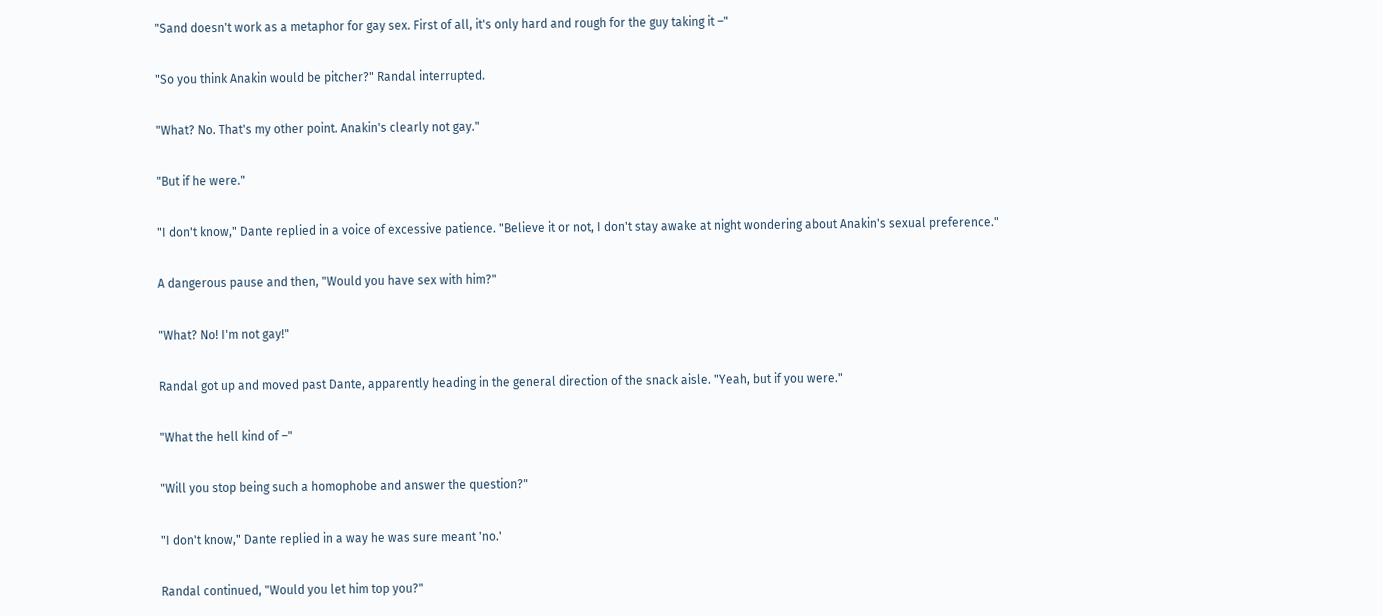"Sand doesn't work as a metaphor for gay sex. First of all, it's only hard and rough for the guy taking it –"

"So you think Anakin would be pitcher?" Randal interrupted.

"What? No. That's my other point. Anakin's clearly not gay."

"But if he were."

"I don't know," Dante replied in a voice of excessive patience. "Believe it or not, I don't stay awake at night wondering about Anakin's sexual preference."

A dangerous pause and then, "Would you have sex with him?"

"What? No! I'm not gay!"

Randal got up and moved past Dante, apparently heading in the general direction of the snack aisle. "Yeah, but if you were."

"What the hell kind of –"

"Will you stop being such a homophobe and answer the question?"

"I don't know," Dante replied in a way he was sure meant 'no.'

Randal continued, "Would you let him top you?"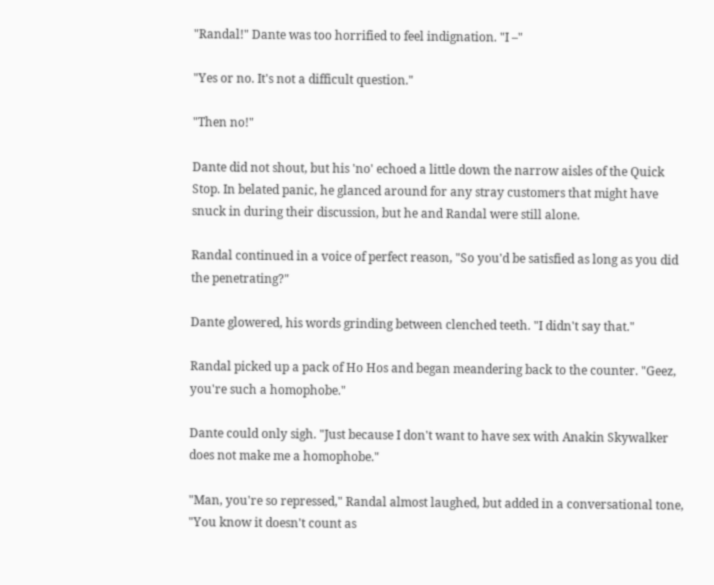"Randal!" Dante was too horrified to feel indignation. "I –"

"Yes or no. It's not a difficult question."

"Then no!"

Dante did not shout, but his 'no' echoed a little down the narrow aisles of the Quick Stop. In belated panic, he glanced around for any stray customers that might have snuck in during their discussion, but he and Randal were still alone.

Randal continued in a voice of perfect reason, "So you'd be satisfied as long as you did the penetrating?"

Dante glowered, his words grinding between clenched teeth. "I didn't say that."

Randal picked up a pack of Ho Hos and began meandering back to the counter. "Geez, you're such a homophobe."

Dante could only sigh. "Just because I don't want to have sex with Anakin Skywalker does not make me a homophobe."

"Man, you're so repressed," Randal almost laughed, but added in a conversational tone, "You know it doesn't count as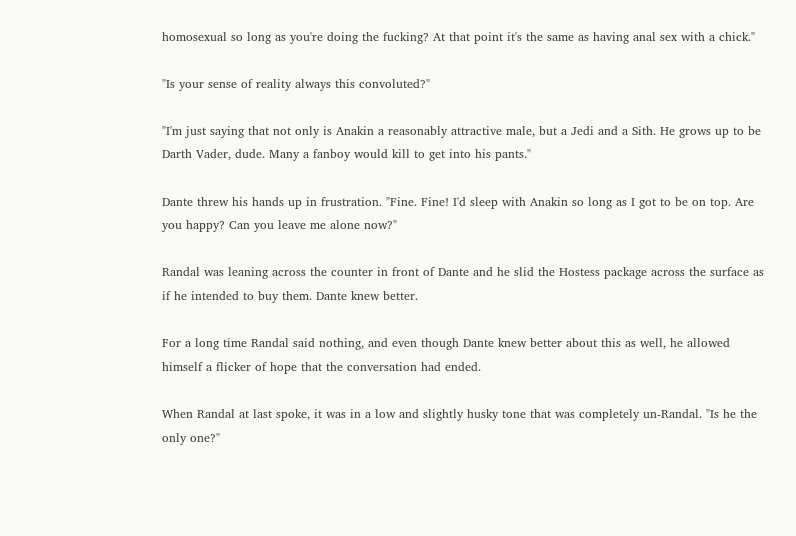homosexual so long as you're doing the fucking? At that point it's the same as having anal sex with a chick."

"Is your sense of reality always this convoluted?"

"I'm just saying that not only is Anakin a reasonably attractive male, but a Jedi and a Sith. He grows up to be Darth Vader, dude. Many a fanboy would kill to get into his pants."

Dante threw his hands up in frustration. "Fine. Fine! I'd sleep with Anakin so long as I got to be on top. Are you happy? Can you leave me alone now?"

Randal was leaning across the counter in front of Dante and he slid the Hostess package across the surface as if he intended to buy them. Dante knew better.

For a long time Randal said nothing, and even though Dante knew better about this as well, he allowed himself a flicker of hope that the conversation had ended.

When Randal at last spoke, it was in a low and slightly husky tone that was completely un-Randal. "Is he the only one?"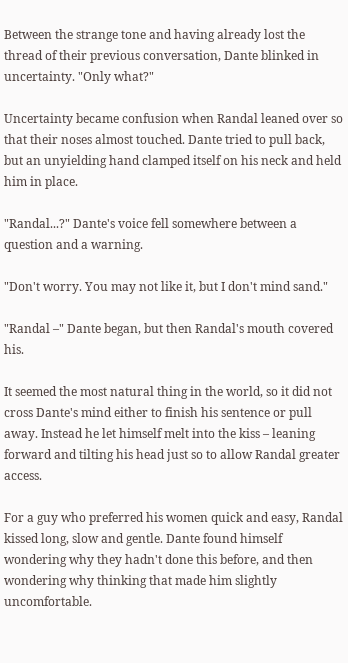Between the strange tone and having already lost the thread of their previous conversation, Dante blinked in uncertainty. "Only what?"

Uncertainty became confusion when Randal leaned over so that their noses almost touched. Dante tried to pull back, but an unyielding hand clamped itself on his neck and held him in place.

"Randal...?" Dante's voice fell somewhere between a question and a warning.

"Don't worry. You may not like it, but I don't mind sand."

"Randal –" Dante began, but then Randal's mouth covered his.

It seemed the most natural thing in the world, so it did not cross Dante's mind either to finish his sentence or pull away. Instead he let himself melt into the kiss – leaning forward and tilting his head just so to allow Randal greater access.

For a guy who preferred his women quick and easy, Randal kissed long, slow and gentle. Dante found himself wondering why they hadn't done this before, and then wondering why thinking that made him slightly uncomfortable.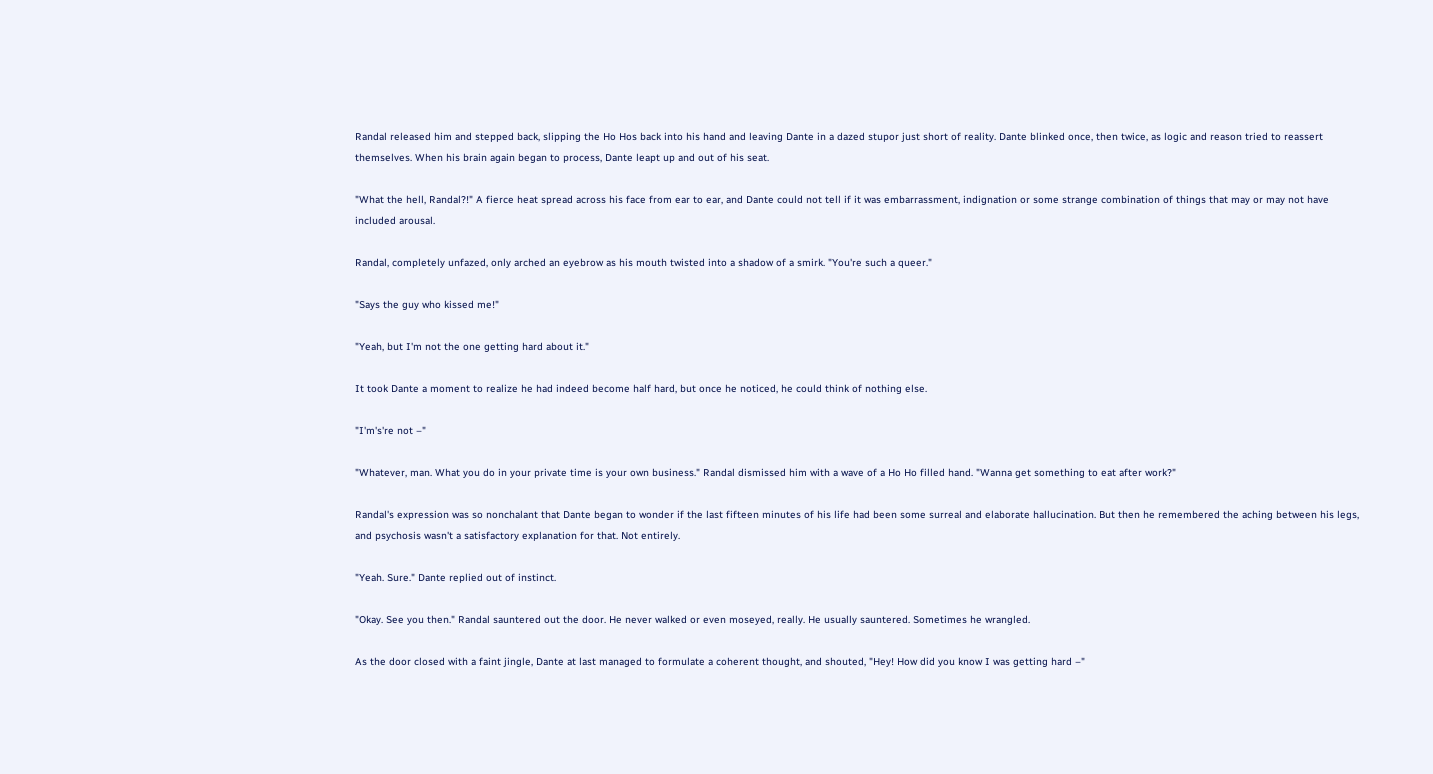Randal released him and stepped back, slipping the Ho Hos back into his hand and leaving Dante in a dazed stupor just short of reality. Dante blinked once, then twice, as logic and reason tried to reassert themselves. When his brain again began to process, Dante leapt up and out of his seat.

"What the hell, Randal?!" A fierce heat spread across his face from ear to ear, and Dante could not tell if it was embarrassment, indignation or some strange combination of things that may or may not have included arousal.

Randal, completely unfazed, only arched an eyebrow as his mouth twisted into a shadow of a smirk. "You're such a queer."

"Says the guy who kissed me!"

"Yeah, but I'm not the one getting hard about it."

It took Dante a moment to realize he had indeed become half hard, but once he noticed, he could think of nothing else.

"I'm's're not –"

"Whatever, man. What you do in your private time is your own business." Randal dismissed him with a wave of a Ho Ho filled hand. "Wanna get something to eat after work?"

Randal's expression was so nonchalant that Dante began to wonder if the last fifteen minutes of his life had been some surreal and elaborate hallucination. But then he remembered the aching between his legs, and psychosis wasn't a satisfactory explanation for that. Not entirely.

"Yeah. Sure." Dante replied out of instinct.

"Okay. See you then." Randal sauntered out the door. He never walked or even moseyed, really. He usually sauntered. Sometimes he wrangled.

As the door closed with a faint jingle, Dante at last managed to formulate a coherent thought, and shouted, "Hey! How did you know I was getting hard –"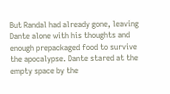But Randal had already gone, leaving Dante alone with his thoughts and enough prepackaged food to survive the apocalypse. Dante stared at the empty space by the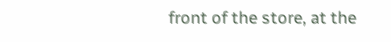front of the store, at the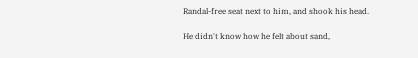Randal-free seat next to him, and shook his head.

He didn't know how he felt about sand,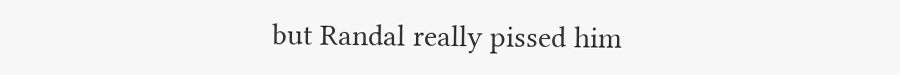but Randal really pissed him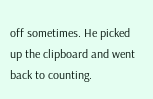off sometimes. He picked up the clipboard and went back to counting.